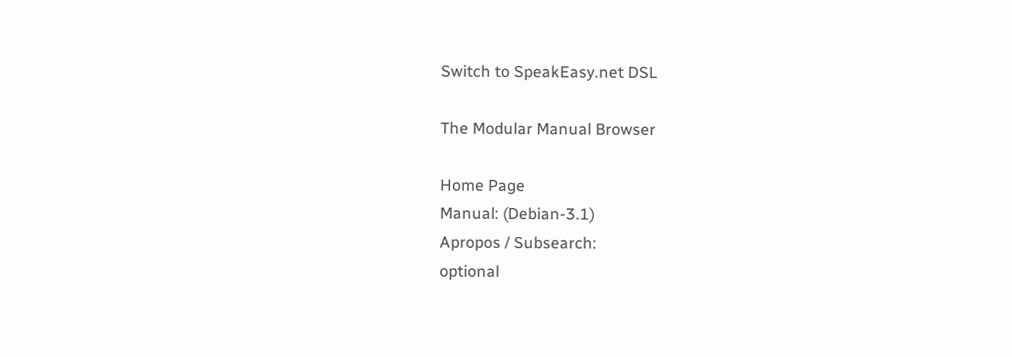Switch to SpeakEasy.net DSL

The Modular Manual Browser

Home Page
Manual: (Debian-3.1)
Apropos / Subsearch:
optional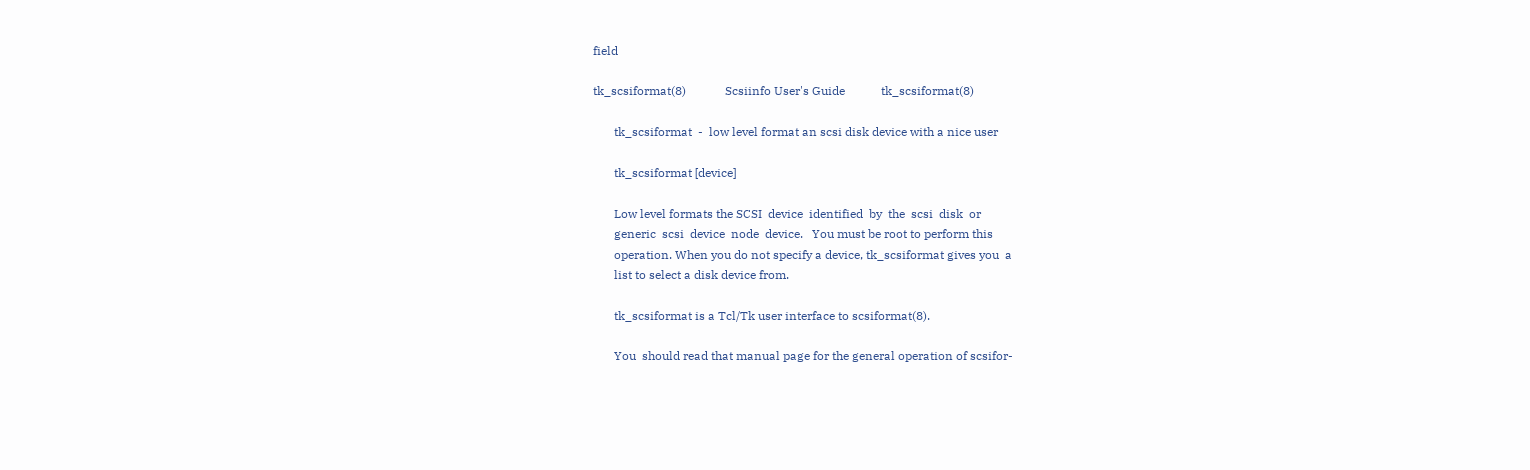field

tk_scsiformat(8)             Scsiinfo User's Guide            tk_scsiformat(8)

       tk_scsiformat  -  low level format an scsi disk device with a nice user

       tk_scsiformat [device]

       Low level formats the SCSI  device  identified  by  the  scsi  disk  or
       generic  scsi  device  node  device.   You must be root to perform this
       operation. When you do not specify a device, tk_scsiformat gives you  a
       list to select a disk device from.

       tk_scsiformat is a Tcl/Tk user interface to scsiformat(8).

       You  should read that manual page for the general operation of scsifor-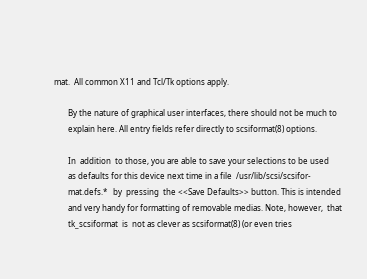mat.  All common X11 and Tcl/Tk options apply.

       By the nature of graphical user interfaces, there should not be much to
       explain here. All entry fields refer directly to scsiformat(8) options.

       In  addition  to those, you are able to save your selections to be used
       as defaults for this device next time in a file  /usr/lib/scsi/scsifor-
       mat.defs.*   by  pressing  the <<Save Defaults>> button. This is intended
       and very handy for formatting of removable medias. Note, however,  that
       tk_scsiformat  is  not as clever as scsiformat(8) (or even tries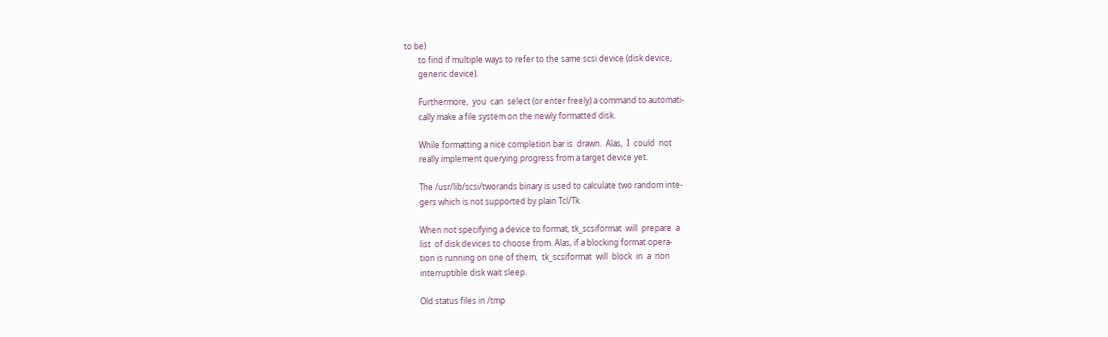to be)
       to find if multiple ways to refer to the same scsi device (disk device,
       generic device).

       Furthermore,  you  can  select (or enter freely) a command to automati-
       cally make a file system on the newly formatted disk.

       While formatting a nice completion bar is  drawn.  Alas,  I  could  not
       really implement querying progress from a target device yet.

       The /usr/lib/scsi/tworands binary is used to calculate two random inte-
       gers which is not supported by plain Tcl/Tk.

       When not specifying a device to format, tk_scsiformat  will  prepare  a
       list  of disk devices to choose from. Alas, if a blocking format opera-
       tion is running on one of them,  tk_scsiformat  will  block  in  a  non
       interruptible disk wait sleep.

       Old status files in /tmp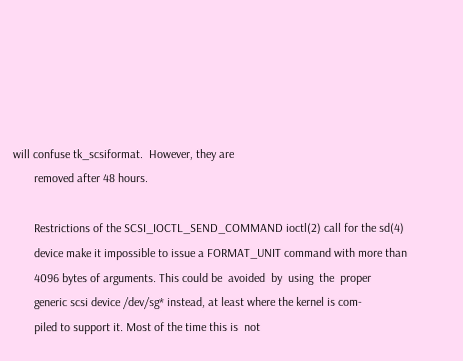will confuse tk_scsiformat.  However, they are
       removed after 48 hours.

       Restrictions of the SCSI_IOCTL_SEND_COMMAND ioctl(2) call for the sd(4)
       device make it impossible to issue a FORMAT_UNIT command with more than
       4096 bytes of arguments. This could be  avoided  by  using  the  proper
       generic scsi device /dev/sg* instead, at least where the kernel is com-
       piled to support it. Most of the time this is  not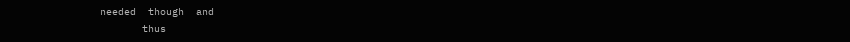needed  though  and
       thus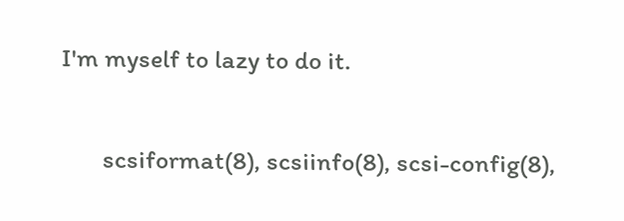I'm myself to lazy to do it.


       scsiformat(8), scsiinfo(8), scsi-config(8),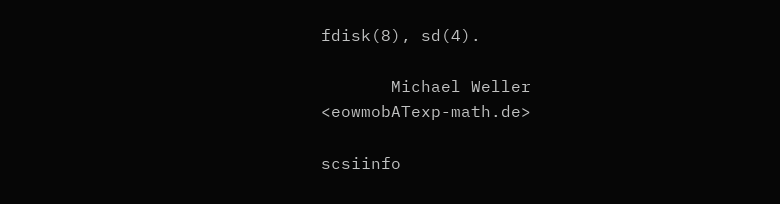fdisk(8), sd(4).

       Michael Weller <eowmobATexp-math.de>

scsiinfo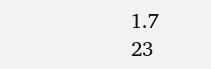1.7                    23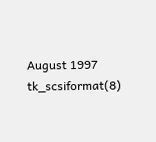August 1997                tk_scsiformat(8)